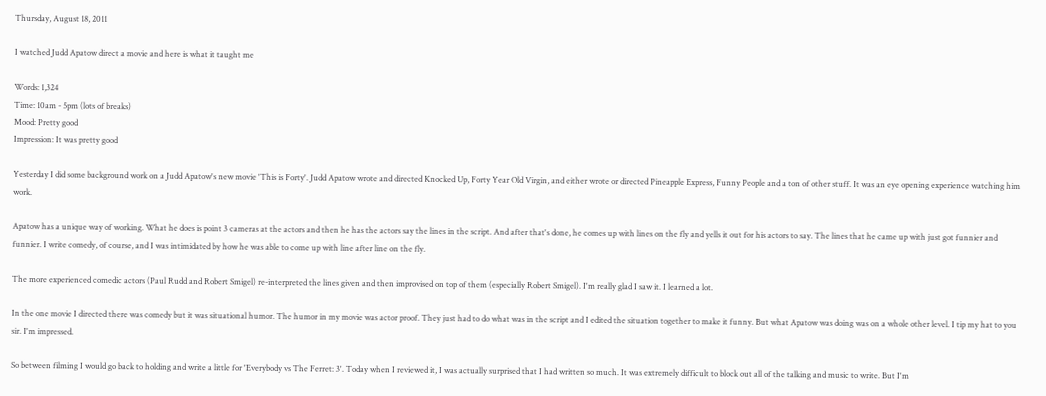Thursday, August 18, 2011

I watched Judd Apatow direct a movie and here is what it taught me

Words: 1,324
Time: 10am - 5pm (lots of breaks)
Mood: Pretty good
Impression: It was pretty good

Yesterday I did some background work on a Judd Apatow's new movie 'This is Forty'. Judd Apatow wrote and directed Knocked Up, Forty Year Old Virgin, and either wrote or directed Pineapple Express, Funny People and a ton of other stuff. It was an eye opening experience watching him work.

Apatow has a unique way of working. What he does is point 3 cameras at the actors and then he has the actors say the lines in the script. And after that's done, he comes up with lines on the fly and yells it out for his actors to say. The lines that he came up with just got funnier and funnier. I write comedy, of course, and I was intimidated by how he was able to come up with line after line on the fly.

The more experienced comedic actors (Paul Rudd and Robert Smigel) re-interpreted the lines given and then improvised on top of them (especially Robert Smigel). I'm really glad I saw it. I learned a lot.

In the one movie I directed there was comedy but it was situational humor. The humor in my movie was actor proof. They just had to do what was in the script and I edited the situation together to make it funny. But what Apatow was doing was on a whole other level. I tip my hat to you sir. I'm impressed.

So between filming I would go back to holding and write a little for 'Everybody vs The Ferret: 3'. Today when I reviewed it, I was actually surprised that I had written so much. It was extremely difficult to block out all of the talking and music to write. But I'm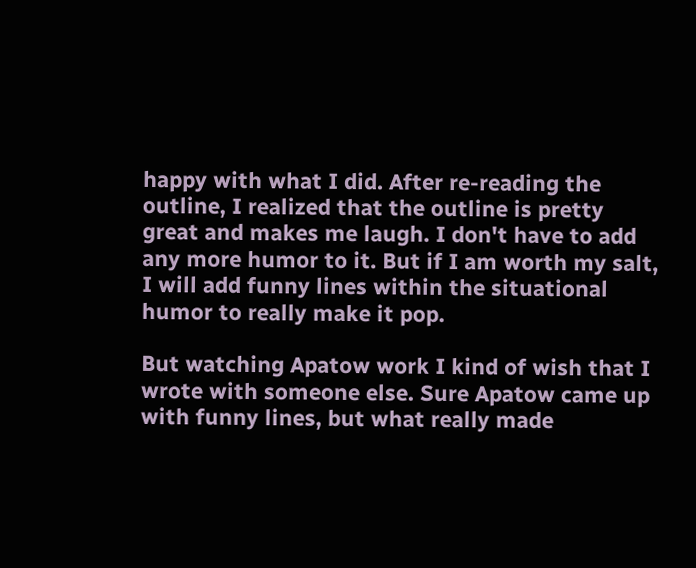happy with what I did. After re-reading the outline, I realized that the outline is pretty great and makes me laugh. I don't have to add any more humor to it. But if I am worth my salt, I will add funny lines within the situational humor to really make it pop.

But watching Apatow work I kind of wish that I wrote with someone else. Sure Apatow came up with funny lines, but what really made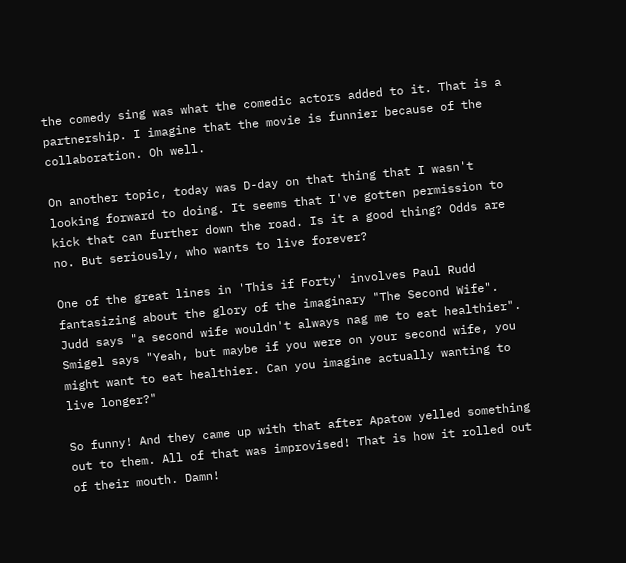the comedy sing was what the comedic actors added to it. That is a partnership. I imagine that the movie is funnier because of the collaboration. Oh well.

On another topic, today was D-day on that thing that I wasn't looking forward to doing. It seems that I've gotten permission to kick that can further down the road. Is it a good thing? Odds are no. But seriously, who wants to live forever?

One of the great lines in 'This if Forty' involves Paul Rudd fantasizing about the glory of the imaginary "The Second Wife". Judd says "a second wife wouldn't always nag me to eat healthier". Smigel says "Yeah, but maybe if you were on your second wife, you might want to eat healthier. Can you imagine actually wanting to live longer?"

So funny! And they came up with that after Apatow yelled something out to them. All of that was improvised! That is how it rolled out of their mouth. Damn!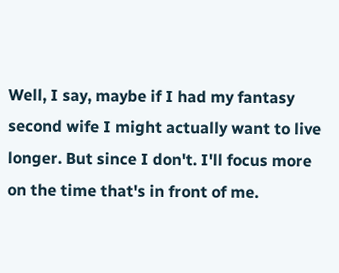Well, I say, maybe if I had my fantasy second wife I might actually want to live longer. But since I don't. I'll focus more on the time that's in front of me.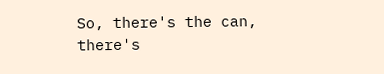So, there's the can, there's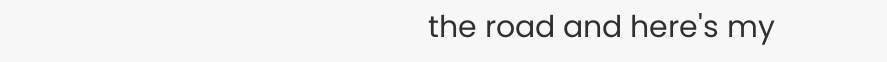the road and here's my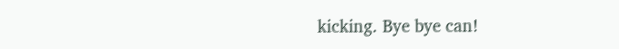kicking. Bye bye can!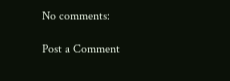No comments:

Post a Comment